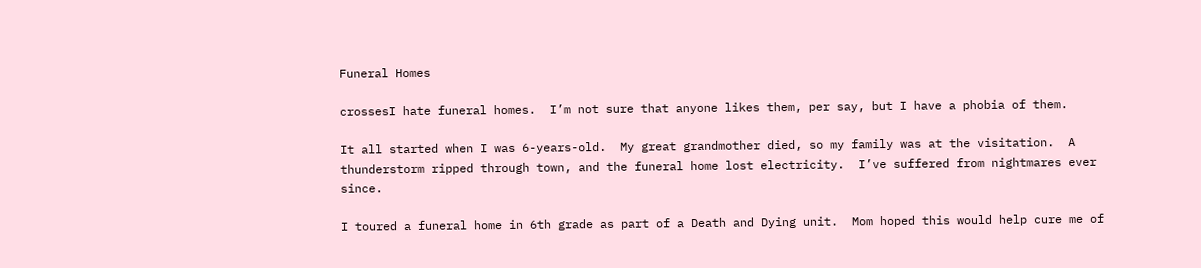Funeral Homes

crossesI hate funeral homes.  I’m not sure that anyone likes them, per say, but I have a phobia of them.

It all started when I was 6-years-old.  My great grandmother died, so my family was at the visitation.  A thunderstorm ripped through town, and the funeral home lost electricity.  I’ve suffered from nightmares ever since.

I toured a funeral home in 6th grade as part of a Death and Dying unit.  Mom hoped this would help cure me of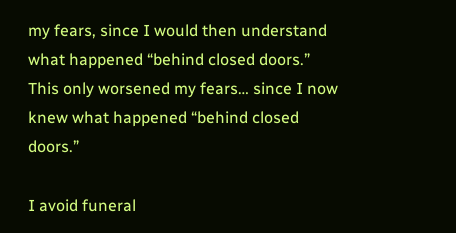my fears, since I would then understand what happened “behind closed doors.”  This only worsened my fears… since I now knew what happened “behind closed doors.”

I avoid funeral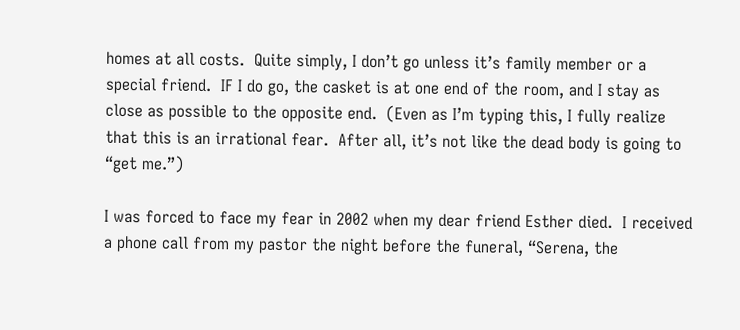homes at all costs.  Quite simply, I don’t go unless it’s family member or a special friend.  IF I do go, the casket is at one end of the room, and I stay as close as possible to the opposite end.  (Even as I’m typing this, I fully realize that this is an irrational fear.  After all, it’s not like the dead body is going to “get me.”)

I was forced to face my fear in 2002 when my dear friend Esther died.  I received a phone call from my pastor the night before the funeral, “Serena, the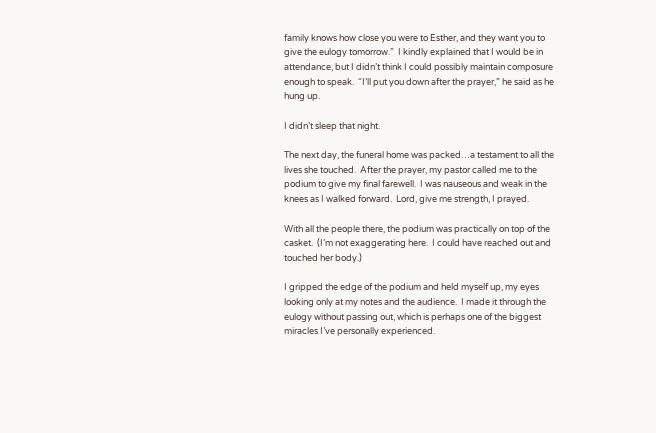family knows how close you were to Esther, and they want you to give the eulogy tomorrow.”  I kindly explained that I would be in attendance, but I didn’t think I could possibly maintain composure enough to speak.  “I’ll put you down after the prayer,” he said as he hung up.

I didn’t sleep that night.

The next day, the funeral home was packed…a testament to all the lives she touched.  After the prayer, my pastor called me to the podium to give my final farewell.  I was nauseous and weak in the knees as I walked forward.  Lord, give me strength, I prayed.

With all the people there, the podium was practically on top of the casket.  (I’m not exaggerating here.  I could have reached out and touched her body.)

I gripped the edge of the podium and held myself up, my eyes looking only at my notes and the audience.  I made it through the eulogy without passing out, which is perhaps one of the biggest miracles I’ve personally experienced.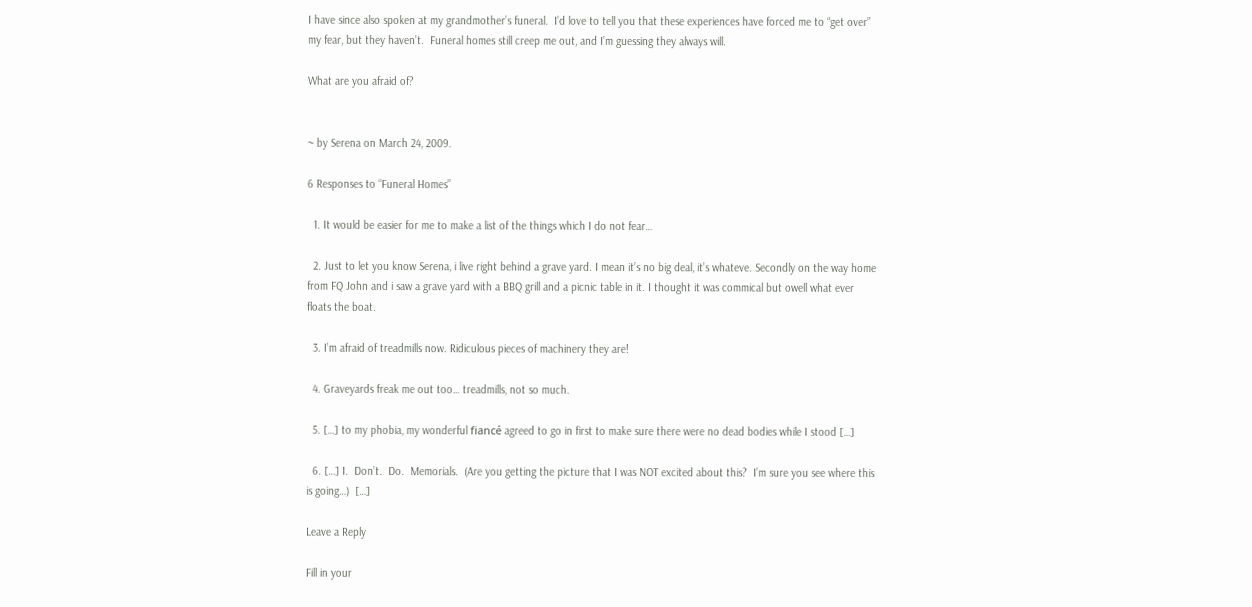I have since also spoken at my grandmother’s funeral.  I’d love to tell you that these experiences have forced me to “get over” my fear, but they haven’t.  Funeral homes still creep me out, and I’m guessing they always will.

What are you afraid of?


~ by Serena on March 24, 2009.

6 Responses to “Funeral Homes”

  1. It would be easier for me to make a list of the things which I do not fear…

  2. Just to let you know Serena, i live right behind a grave yard. I mean it’s no big deal, it’s whateve. Secondly on the way home from FQ John and i saw a grave yard with a BBQ grill and a picnic table in it. I thought it was commical but owell what ever floats the boat.

  3. I’m afraid of treadmills now. Ridiculous pieces of machinery they are!

  4. Graveyards freak me out too… treadmills, not so much.

  5. […] to my phobia, my wonderful fiancé agreed to go in first to make sure there were no dead bodies while I stood […]

  6. […] I.  Don’t.  Do.  Memorials.  (Are you getting the picture that I was NOT excited about this?  I’m sure you see where this is going…)  […]

Leave a Reply

Fill in your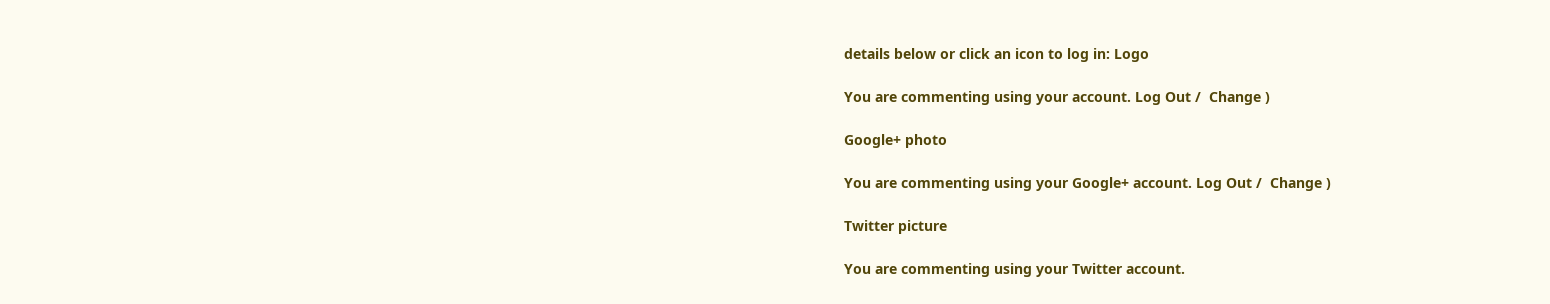details below or click an icon to log in: Logo

You are commenting using your account. Log Out /  Change )

Google+ photo

You are commenting using your Google+ account. Log Out /  Change )

Twitter picture

You are commenting using your Twitter account.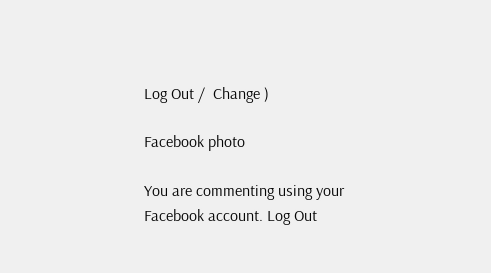Log Out /  Change )

Facebook photo

You are commenting using your Facebook account. Log Out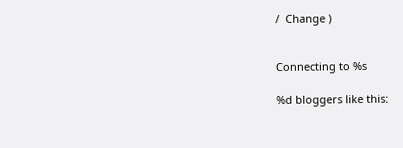/  Change )


Connecting to %s

%d bloggers like this: